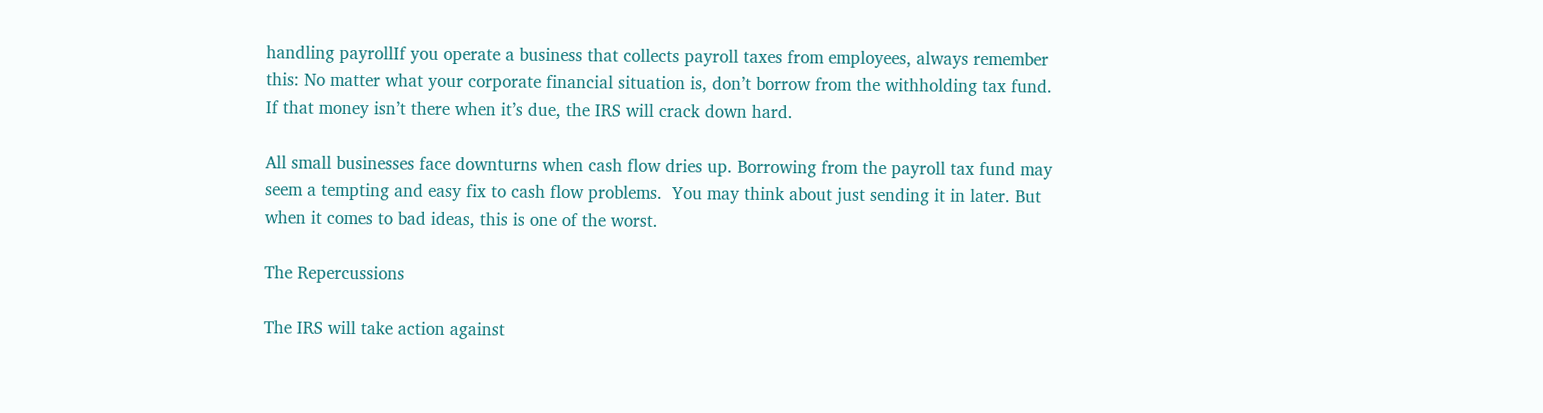handling payrollIf you operate a business that collects payroll taxes from employees, always remember this: No matter what your corporate financial situation is, don’t borrow from the withholding tax fund. If that money isn’t there when it’s due, the IRS will crack down hard.

All small businesses face downturns when cash flow dries up. Borrowing from the payroll tax fund may seem a tempting and easy fix to cash flow problems.  You may think about just sending it in later. But when it comes to bad ideas, this is one of the worst.

The Repercussions

The IRS will take action against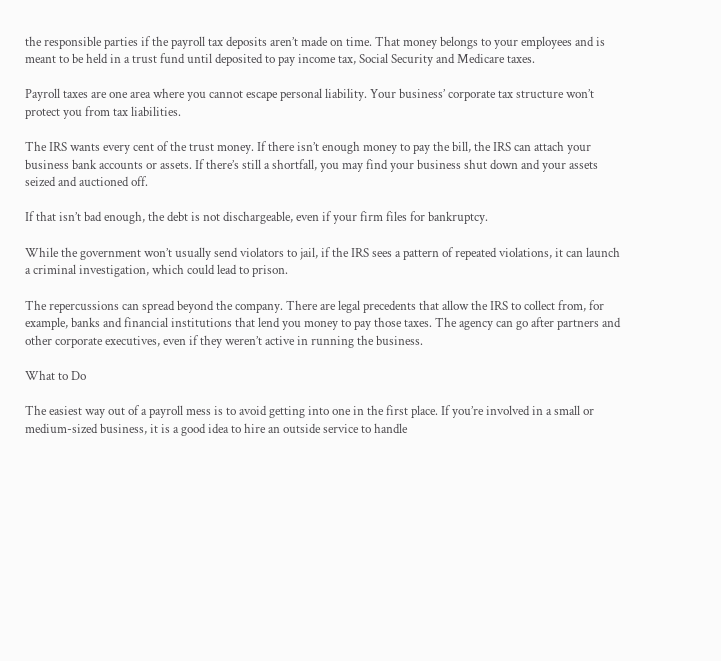the responsible parties if the payroll tax deposits aren’t made on time. That money belongs to your employees and is meant to be held in a trust fund until deposited to pay income tax, Social Security and Medicare taxes.

Payroll taxes are one area where you cannot escape personal liability. Your business’ corporate tax structure won’t protect you from tax liabilities.

The IRS wants every cent of the trust money. If there isn’t enough money to pay the bill, the IRS can attach your business bank accounts or assets. If there’s still a shortfall, you may find your business shut down and your assets seized and auctioned off.

If that isn’t bad enough, the debt is not dischargeable, even if your firm files for bankruptcy.

While the government won’t usually send violators to jail, if the IRS sees a pattern of repeated violations, it can launch a criminal investigation, which could lead to prison.

The repercussions can spread beyond the company. There are legal precedents that allow the IRS to collect from, for example, banks and financial institutions that lend you money to pay those taxes. The agency can go after partners and other corporate executives, even if they weren’t active in running the business.

What to Do

The easiest way out of a payroll mess is to avoid getting into one in the first place. If you’re involved in a small or medium-sized business, it is a good idea to hire an outside service to handle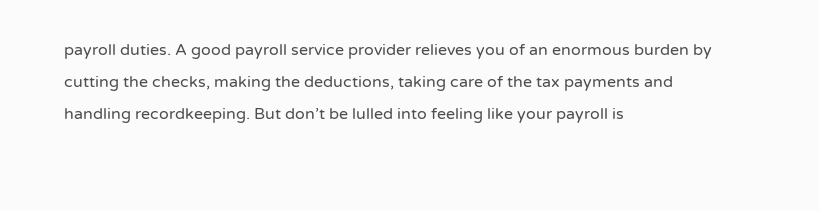payroll duties. A good payroll service provider relieves you of an enormous burden by cutting the checks, making the deductions, taking care of the tax payments and handling recordkeeping. But don’t be lulled into feeling like your payroll is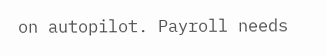on autopilot. Payroll needs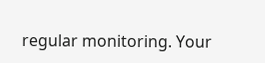regular monitoring. Your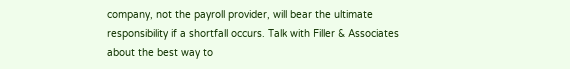company, not the payroll provider, will bear the ultimate responsibility if a shortfall occurs. Talk with Filler & Associates about the best way to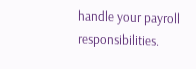handle your payroll responsibilities.